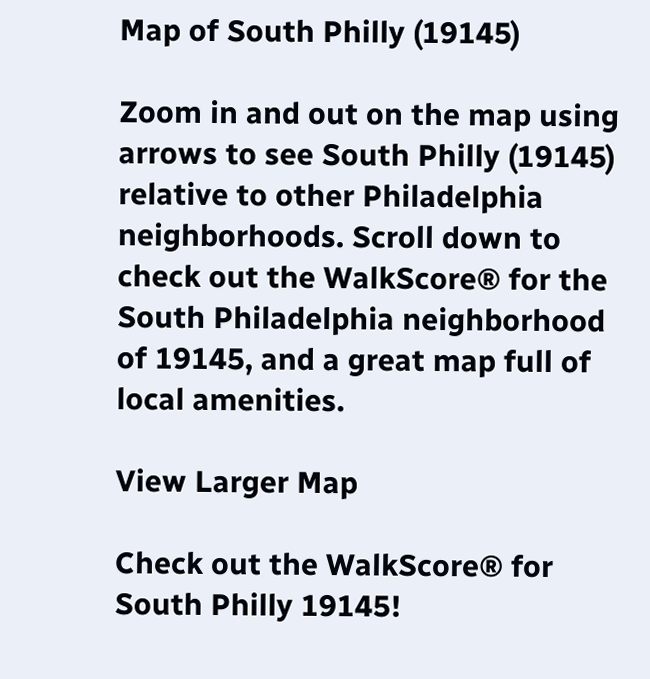Map of South Philly (19145)

Zoom in and out on the map using arrows to see South Philly (19145) relative to other Philadelphia neighborhoods. Scroll down to check out the WalkScore® for the South Philadelphia neighborhood of 19145, and a great map full of local amenities.

View Larger Map

Check out the WalkScore® for South Philly 19145!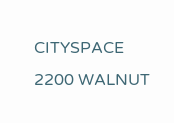CITYSPACE    2200 WALNUT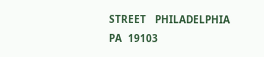STREET   PHILADELPHIA PA  19103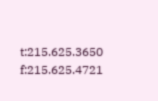t:215.625.3650   f:215.625.4721